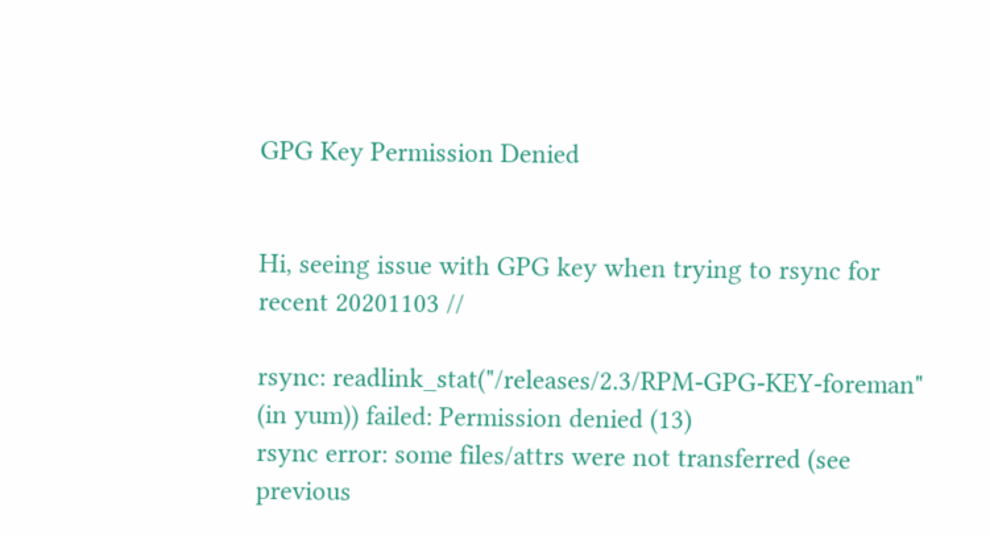GPG Key Permission Denied


Hi, seeing issue with GPG key when trying to rsync for recent 20201103 //

rsync: readlink_stat("/releases/2.3/RPM-GPG-KEY-foreman" (in yum)) failed: Permission denied (13)
rsync error: some files/attrs were not transferred (see previous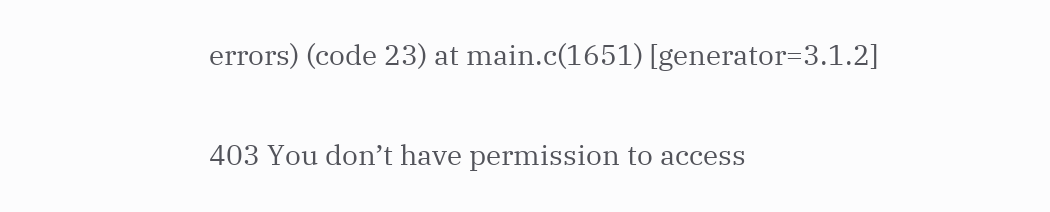errors) (code 23) at main.c(1651) [generator=3.1.2]

403 You don’t have permission to access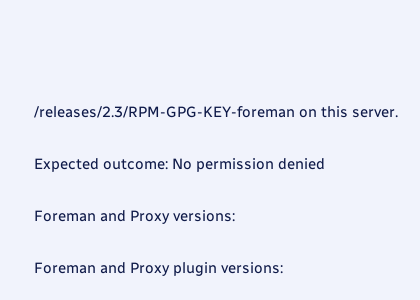/releases/2.3/RPM-GPG-KEY-foreman on this server.

Expected outcome: No permission denied

Foreman and Proxy versions:

Foreman and Proxy plugin versions: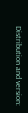Distribution and version: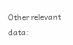Other relevant data: